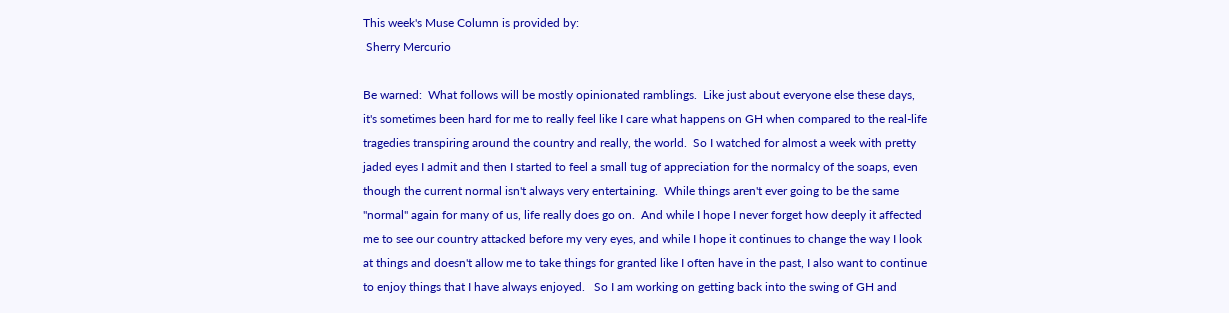This week's Muse Column is provided by:
 Sherry Mercurio

Be warned:  What follows will be mostly opinionated ramblings.  Like just about everyone else these days, it's sometimes been hard for me to really feel like I care what happens on GH when compared to the real-life tragedies transpiring around the country and really, the world.  So I watched for almost a week with pretty jaded eyes I admit and then I started to feel a small tug of appreciation for the normalcy of the soaps, even though the current normal isn't always very entertaining.  While things aren't ever going to be the same "normal" again for many of us, life really does go on.  And while I hope I never forget how deeply it affected me to see our country attacked before my very eyes, and while I hope it continues to change the way I look at things and doesn't allow me to take things for granted like I often have in the past, I also want to continue to enjoy things that I have always enjoyed.   So I am working on getting back into the swing of GH and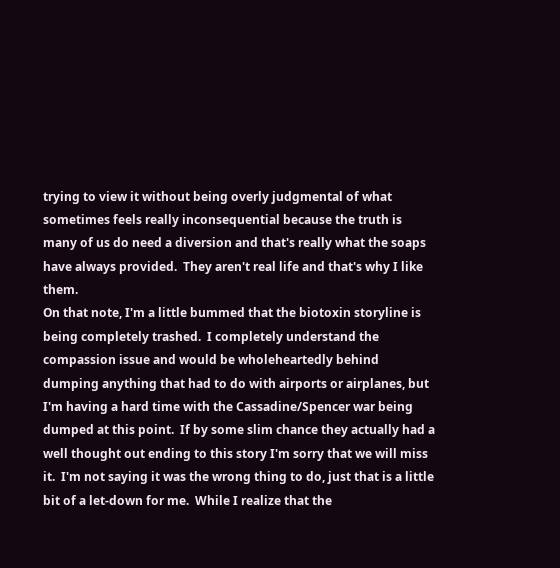trying to view it without being overly judgmental of what sometimes feels really inconsequential because the truth is many of us do need a diversion and that's really what the soaps have always provided.  They aren't real life and that's why I like them.
On that note, I'm a little bummed that the biotoxin storyline is being completely trashed.  I completely understand the compassion issue and would be wholeheartedly behind dumping anything that had to do with airports or airplanes, but I'm having a hard time with the Cassadine/Spencer war being dumped at this point.  If by some slim chance they actually had a well thought out ending to this story I'm sorry that we will miss it.  I'm not saying it was the wrong thing to do, just that is a little bit of a let-down for me.  While I realize that the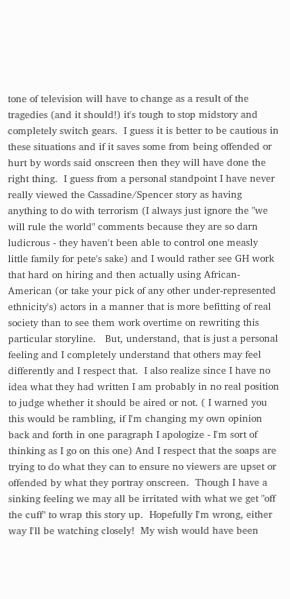tone of television will have to change as a result of the tragedies (and it should!) it's tough to stop midstory and completely switch gears.  I guess it is better to be cautious in these situations and if it saves some from being offended or hurt by words said onscreen then they will have done the right thing.  I guess from a personal standpoint I have never really viewed the Cassadine/Spencer story as having anything to do with terrorism (I always just ignore the "we will rule the world" comments because they are so darn ludicrous - they haven't been able to control one measly little family for pete's sake) and I would rather see GH work that hard on hiring and then actually using African-American (or take your pick of any other under-represented ethnicity's) actors in a manner that is more befitting of real society than to see them work overtime on rewriting this particular storyline.   But, understand, that is just a personal feeling and I completely understand that others may feel differently and I respect that.  I also realize since I have no idea what they had written I am probably in no real position to judge whether it should be aired or not. ( I warned you this would be rambling, if I'm changing my own opinion back and forth in one paragraph I apologize - I'm sort of thinking as I go on this one) And I respect that the soaps are trying to do what they can to ensure no viewers are upset or offended by what they portray onscreen.  Though I have a sinking feeling we may all be irritated with what we get "off the cuff" to wrap this story up.  Hopefully I'm wrong, either way I'll be watching closely!  My wish would have been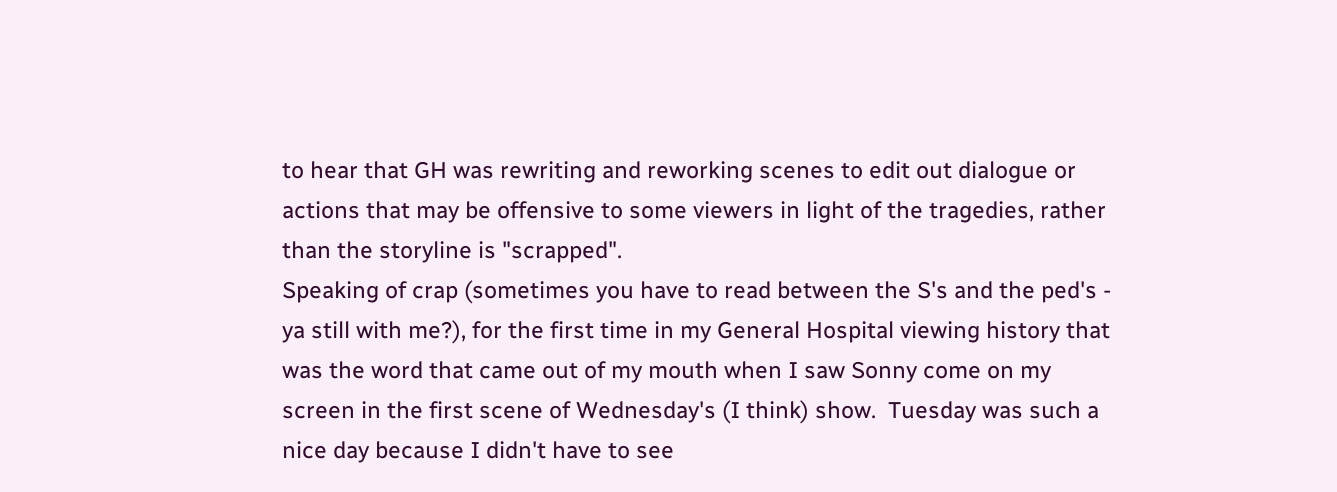to hear that GH was rewriting and reworking scenes to edit out dialogue or actions that may be offensive to some viewers in light of the tragedies, rather than the storyline is "scrapped".
Speaking of crap (sometimes you have to read between the S's and the ped's - ya still with me?), for the first time in my General Hospital viewing history that was the word that came out of my mouth when I saw Sonny come on my screen in the first scene of Wednesday's (I think) show.  Tuesday was such a nice day because I didn't have to see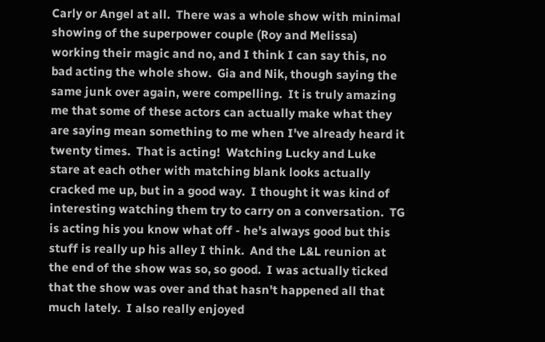Carly or Angel at all.  There was a whole show with minimal showing of the superpower couple (Roy and Melissa) working their magic and no, and I think I can say this, no bad acting the whole show.  Gia and Nik, though saying the same junk over again, were compelling.  It is truly amazing me that some of these actors can actually make what they are saying mean something to me when I've already heard it twenty times.  That is acting!  Watching Lucky and Luke stare at each other with matching blank looks actually cracked me up, but in a good way.  I thought it was kind of interesting watching them try to carry on a conversation.  TG is acting his you know what off - he's always good but this stuff is really up his alley I think.  And the L&L reunion at the end of the show was so, so good.  I was actually ticked that the show was over and that hasn't happened all that much lately.  I also really enjoyed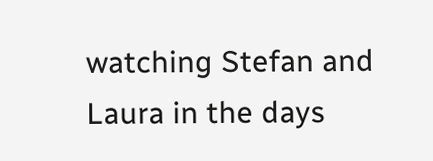watching Stefan and Laura in the days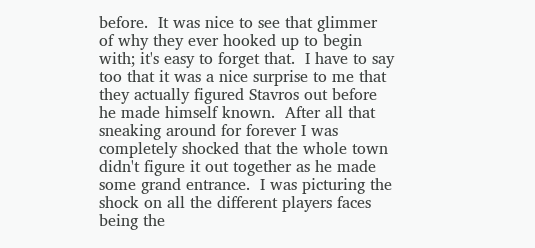before.  It was nice to see that glimmer of why they ever hooked up to begin with; it's easy to forget that.  I have to say too that it was a nice surprise to me that they actually figured Stavros out before he made himself known.  After all that sneaking around for forever I was completely shocked that the whole town didn't figure it out together as he made some grand entrance.  I was picturing the shock on all the different players faces being the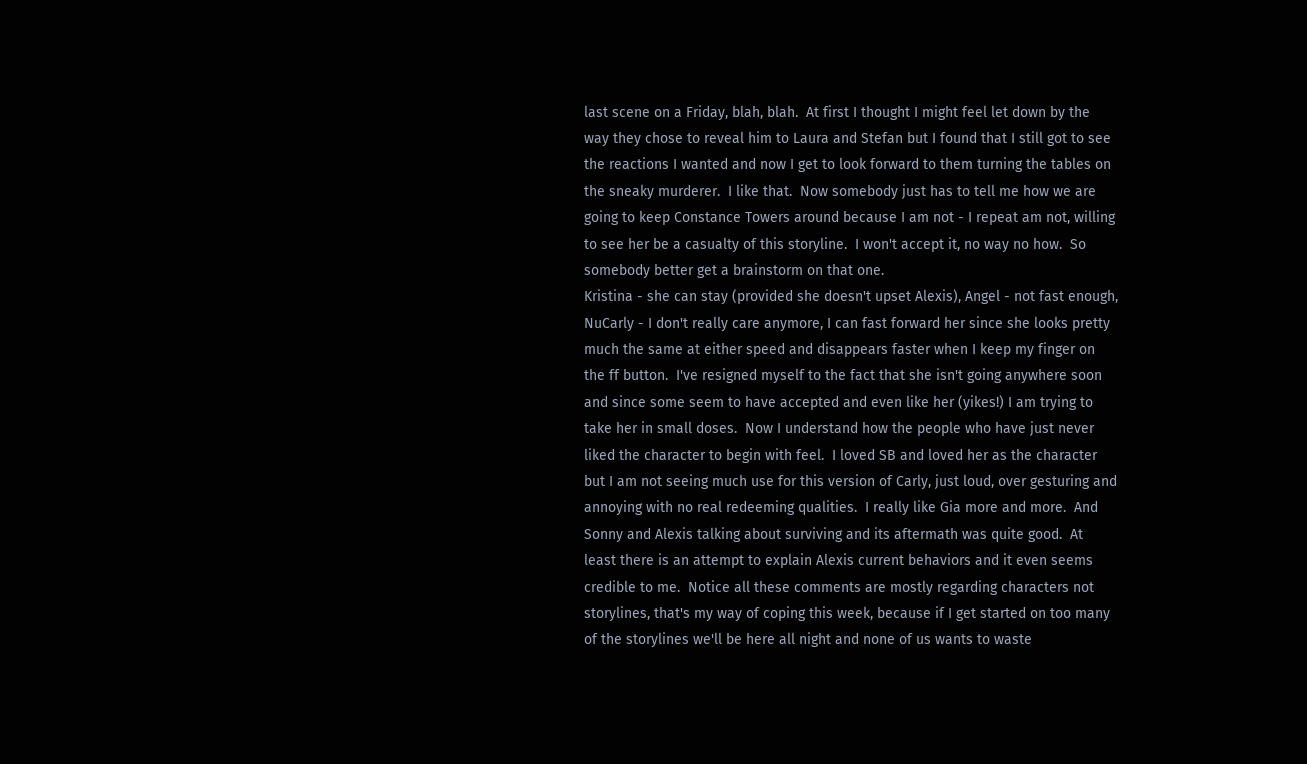last scene on a Friday, blah, blah.  At first I thought I might feel let down by the way they chose to reveal him to Laura and Stefan but I found that I still got to see the reactions I wanted and now I get to look forward to them turning the tables on the sneaky murderer.  I like that.  Now somebody just has to tell me how we are going to keep Constance Towers around because I am not - I repeat am not, willing to see her be a casualty of this storyline.  I won't accept it, no way no how.  So somebody better get a brainstorm on that one.
Kristina - she can stay (provided she doesn't upset Alexis), Angel - not fast enough, NuCarly - I don't really care anymore, I can fast forward her since she looks pretty much the same at either speed and disappears faster when I keep my finger on the ff button.  I've resigned myself to the fact that she isn't going anywhere soon and since some seem to have accepted and even like her (yikes!) I am trying to take her in small doses.  Now I understand how the people who have just never liked the character to begin with feel.  I loved SB and loved her as the character but I am not seeing much use for this version of Carly, just loud, over gesturing and annoying with no real redeeming qualities.  I really like Gia more and more.  And Sonny and Alexis talking about surviving and its aftermath was quite good.  At least there is an attempt to explain Alexis current behaviors and it even seems credible to me.  Notice all these comments are mostly regarding characters not storylines, that's my way of coping this week, because if I get started on too many of the storylines we'll be here all night and none of us wants to waste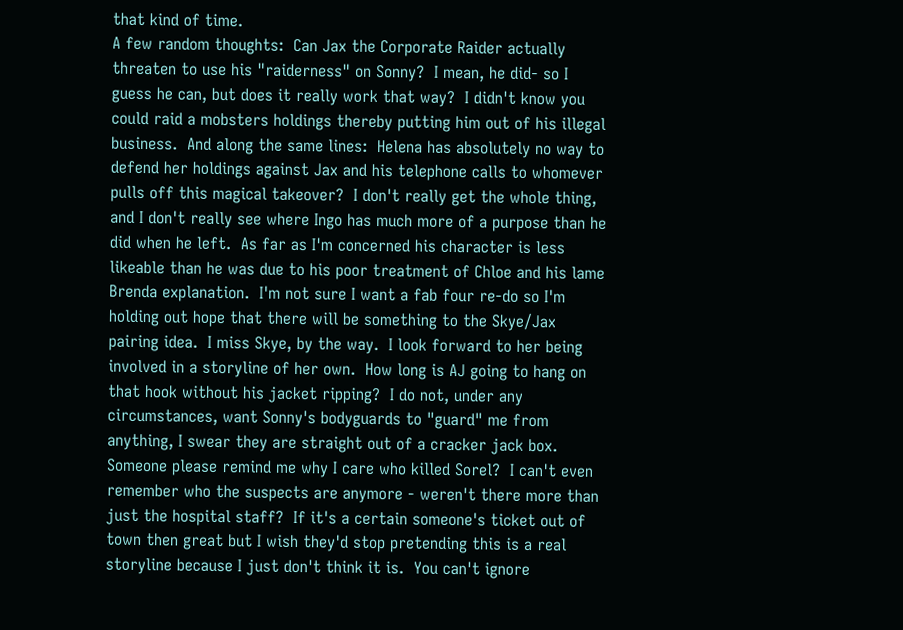that kind of time.
A few random thoughts:  Can Jax the Corporate Raider actually threaten to use his "raiderness" on Sonny?  I mean, he did- so I guess he can, but does it really work that way?  I didn't know you could raid a mobsters holdings thereby putting him out of his illegal business.  And along the same lines:  Helena has absolutely no way to defend her holdings against Jax and his telephone calls to whomever pulls off this magical takeover?  I don't really get the whole thing, and I don't really see where Ingo has much more of a purpose than he did when he left.  As far as I'm concerned his character is less likeable than he was due to his poor treatment of Chloe and his lame Brenda explanation.  I'm not sure I want a fab four re-do so I'm holding out hope that there will be something to the Skye/Jax pairing idea.  I miss Skye, by the way.  I look forward to her being involved in a storyline of her own.  How long is AJ going to hang on that hook without his jacket ripping?  I do not, under any circumstances, want Sonny's bodyguards to "guard" me from anything, I swear they are straight out of a cracker jack box.  Someone please remind me why I care who killed Sorel?  I can't even remember who the suspects are anymore - weren't there more than just the hospital staff?  If it's a certain someone's ticket out of town then great but I wish they'd stop pretending this is a real storyline because I just don't think it is.  You can't ignore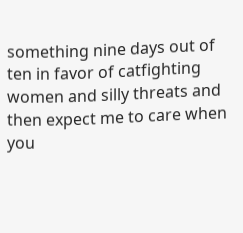something nine days out of ten in favor of catfighting women and silly threats and then expect me to care when you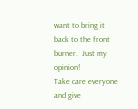want to bring it back to the front burner.  Just my opinion!
Take care everyone and give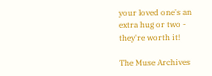your loved one's an extra hug or two - they're worth it!

The Muse Archives